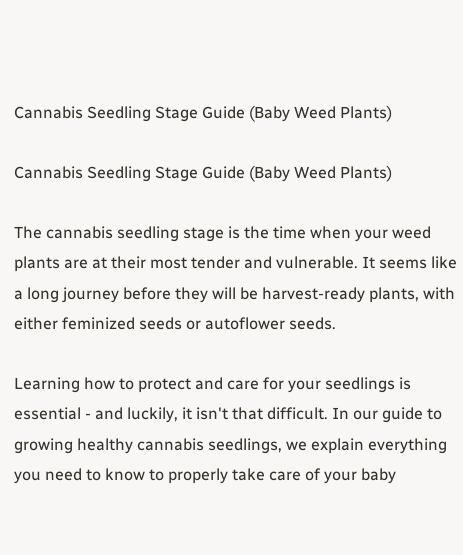Cannabis Seedling Stage Guide (Baby Weed Plants)

Cannabis Seedling Stage Guide (Baby Weed Plants)

The cannabis seedling stage is the time when your weed plants are at their most tender and vulnerable. It seems like a long journey before they will be harvest-ready plants, with either feminized seeds or autoflower seeds.

Learning how to protect and care for your seedlings is essential - and luckily, it isn't that difficult. In our guide to growing healthy cannabis seedlings, we explain everything you need to know to properly take care of your baby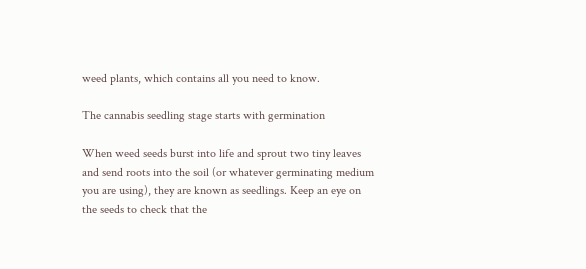weed plants, which contains all you need to know.

The cannabis seedling stage starts with germination

When weed seeds burst into life and sprout two tiny leaves and send roots into the soil (or whatever germinating medium you are using), they are known as seedlings. Keep an eye on the seeds to check that the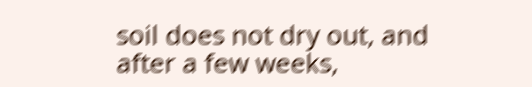soil does not dry out, and after a few weeks,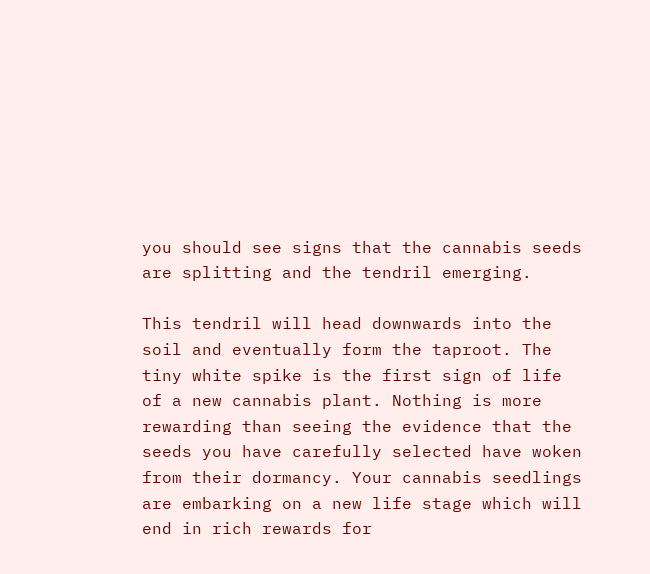you should see signs that the cannabis seeds are splitting and the tendril emerging.

This tendril will head downwards into the soil and eventually form the taproot. The tiny white spike is the first sign of life of a new cannabis plant. Nothing is more rewarding than seeing the evidence that the seeds you have carefully selected have woken from their dormancy. Your cannabis seedlings are embarking on a new life stage which will end in rich rewards for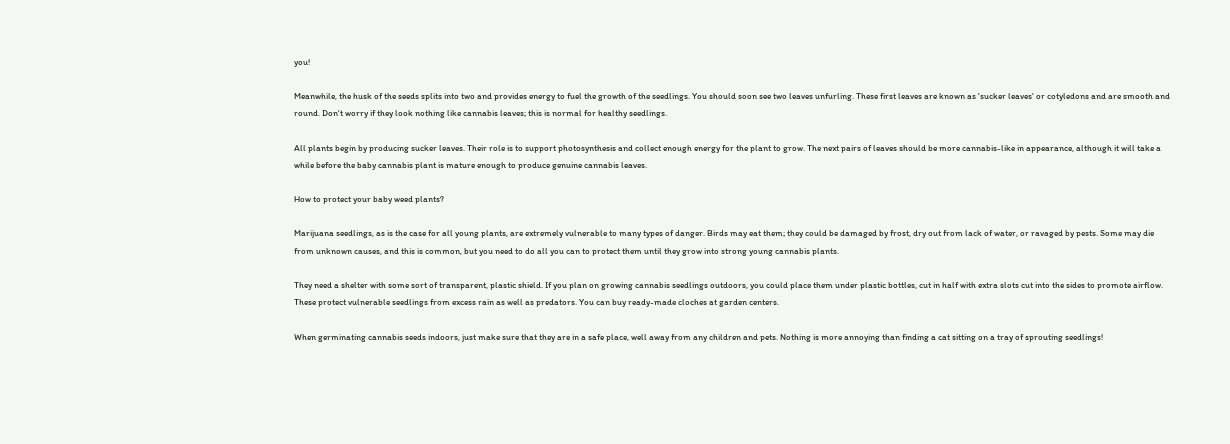you!

Meanwhile, the husk of the seeds splits into two and provides energy to fuel the growth of the seedlings. You should soon see two leaves unfurling. These first leaves are known as 'sucker leaves' or cotyledons and are smooth and round. Don't worry if they look nothing like cannabis leaves; this is normal for healthy seedlings.

All plants begin by producing sucker leaves. Their role is to support photosynthesis and collect enough energy for the plant to grow. The next pairs of leaves should be more cannabis-like in appearance, although it will take a while before the baby cannabis plant is mature enough to produce genuine cannabis leaves.

How to protect your baby weed plants?

Marijuana seedlings, as is the case for all young plants, are extremely vulnerable to many types of danger. Birds may eat them; they could be damaged by frost, dry out from lack of water, or ravaged by pests. Some may die from unknown causes, and this is common, but you need to do all you can to protect them until they grow into strong young cannabis plants.

They need a shelter with some sort of transparent, plastic shield. If you plan on growing cannabis seedlings outdoors, you could place them under plastic bottles, cut in half with extra slots cut into the sides to promote airflow. These protect vulnerable seedlings from excess rain as well as predators. You can buy ready-made cloches at garden centers.

When germinating cannabis seeds indoors, just make sure that they are in a safe place, well away from any children and pets. Nothing is more annoying than finding a cat sitting on a tray of sprouting seedlings!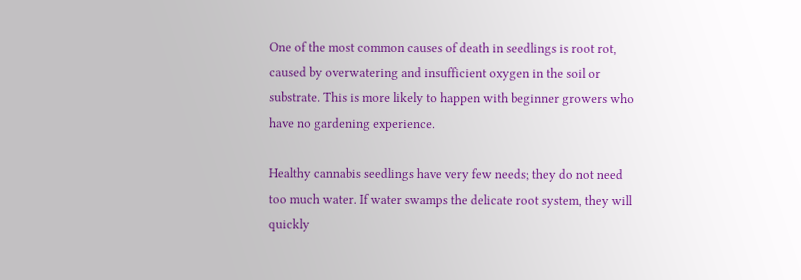One of the most common causes of death in seedlings is root rot, caused by overwatering and insufficient oxygen in the soil or substrate. This is more likely to happen with beginner growers who have no gardening experience.

Healthy cannabis seedlings have very few needs; they do not need too much water. If water swamps the delicate root system, they will quickly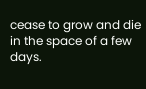cease to grow and die in the space of a few days.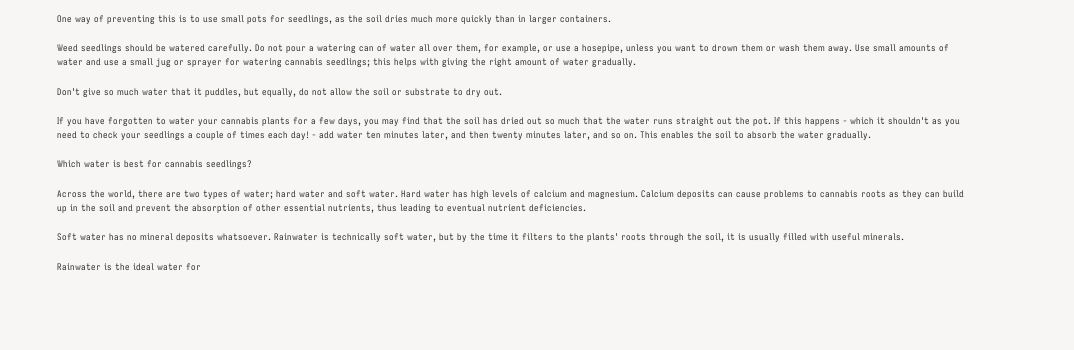One way of preventing this is to use small pots for seedlings, as the soil dries much more quickly than in larger containers.

Weed seedlings should be watered carefully. Do not pour a watering can of water all over them, for example, or use a hosepipe, unless you want to drown them or wash them away. Use small amounts of water and use a small jug or sprayer for watering cannabis seedlings; this helps with giving the right amount of water gradually.

Don't give so much water that it puddles, but equally, do not allow the soil or substrate to dry out.

If you have forgotten to water your cannabis plants for a few days, you may find that the soil has dried out so much that the water runs straight out the pot. If this happens - which it shouldn't as you need to check your seedlings a couple of times each day! - add water ten minutes later, and then twenty minutes later, and so on. This enables the soil to absorb the water gradually.

Which water is best for cannabis seedlings?

Across the world, there are two types of water; hard water and soft water. Hard water has high levels of calcium and magnesium. Calcium deposits can cause problems to cannabis roots as they can build up in the soil and prevent the absorption of other essential nutrients, thus leading to eventual nutrient deficiencies.

Soft water has no mineral deposits whatsoever. Rainwater is technically soft water, but by the time it filters to the plants' roots through the soil, it is usually filled with useful minerals.

Rainwater is the ideal water for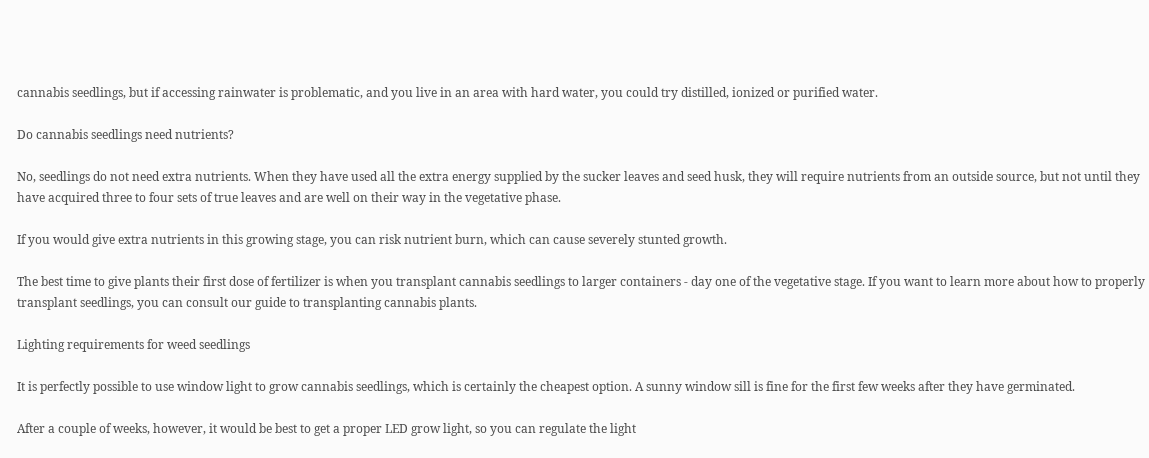cannabis seedlings, but if accessing rainwater is problematic, and you live in an area with hard water, you could try distilled, ionized or purified water.

Do cannabis seedlings need nutrients?

No, seedlings do not need extra nutrients. When they have used all the extra energy supplied by the sucker leaves and seed husk, they will require nutrients from an outside source, but not until they have acquired three to four sets of true leaves and are well on their way in the vegetative phase.

If you would give extra nutrients in this growing stage, you can risk nutrient burn, which can cause severely stunted growth.

The best time to give plants their first dose of fertilizer is when you transplant cannabis seedlings to larger containers - day one of the vegetative stage. If you want to learn more about how to properly transplant seedlings, you can consult our guide to transplanting cannabis plants.

Lighting requirements for weed seedlings

It is perfectly possible to use window light to grow cannabis seedlings, which is certainly the cheapest option. A sunny window sill is fine for the first few weeks after they have germinated.

After a couple of weeks, however, it would be best to get a proper LED grow light, so you can regulate the light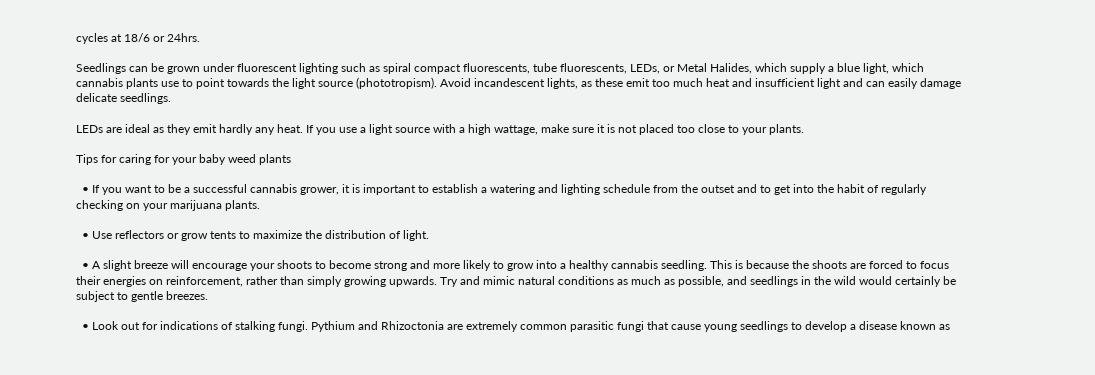cycles at 18/6 or 24hrs.

Seedlings can be grown under fluorescent lighting such as spiral compact fluorescents, tube fluorescents, LEDs, or Metal Halides, which supply a blue light, which cannabis plants use to point towards the light source (phototropism). Avoid incandescent lights, as these emit too much heat and insufficient light and can easily damage delicate seedlings.

LEDs are ideal as they emit hardly any heat. If you use a light source with a high wattage, make sure it is not placed too close to your plants.

Tips for caring for your baby weed plants

  • If you want to be a successful cannabis grower, it is important to establish a watering and lighting schedule from the outset and to get into the habit of regularly checking on your marijuana plants.

  • Use reflectors or grow tents to maximize the distribution of light.

  • A slight breeze will encourage your shoots to become strong and more likely to grow into a healthy cannabis seedling. This is because the shoots are forced to focus their energies on reinforcement, rather than simply growing upwards. Try and mimic natural conditions as much as possible, and seedlings in the wild would certainly be subject to gentle breezes.

  • Look out for indications of stalking fungi. Pythium and Rhizoctonia are extremely common parasitic fungi that cause young seedlings to develop a disease known as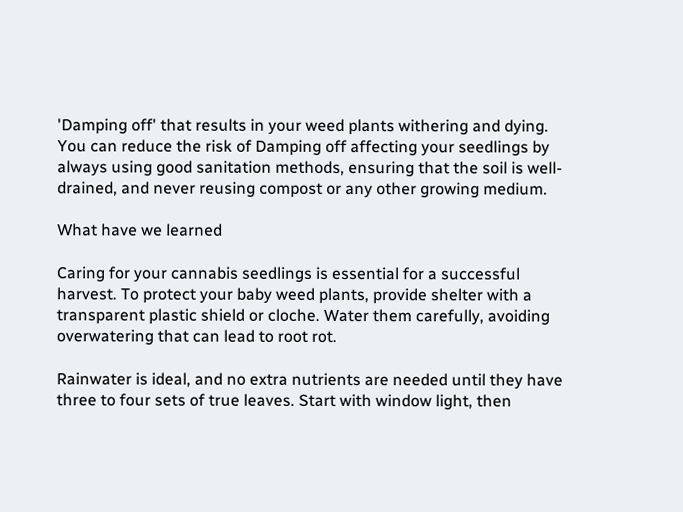'Damping off' that results in your weed plants withering and dying. You can reduce the risk of Damping off affecting your seedlings by always using good sanitation methods, ensuring that the soil is well-drained, and never reusing compost or any other growing medium.

What have we learned

Caring for your cannabis seedlings is essential for a successful harvest. To protect your baby weed plants, provide shelter with a transparent plastic shield or cloche. Water them carefully, avoiding overwatering that can lead to root rot.

Rainwater is ideal, and no extra nutrients are needed until they have three to four sets of true leaves. Start with window light, then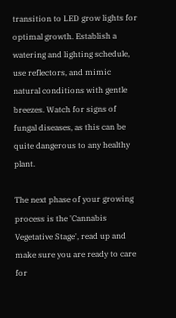transition to LED grow lights for optimal growth. Establish a watering and lighting schedule, use reflectors, and mimic natural conditions with gentle breezes. Watch for signs of fungal diseases, as this can be quite dangerous to any healthy plant.

The next phase of your growing process is the 'Cannabis Vegetative Stage', read up and make sure you are ready to care for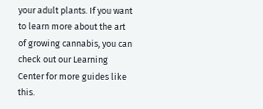your adult plants. If you want to learn more about the art of growing cannabis, you can check out our Learning Center for more guides like this.